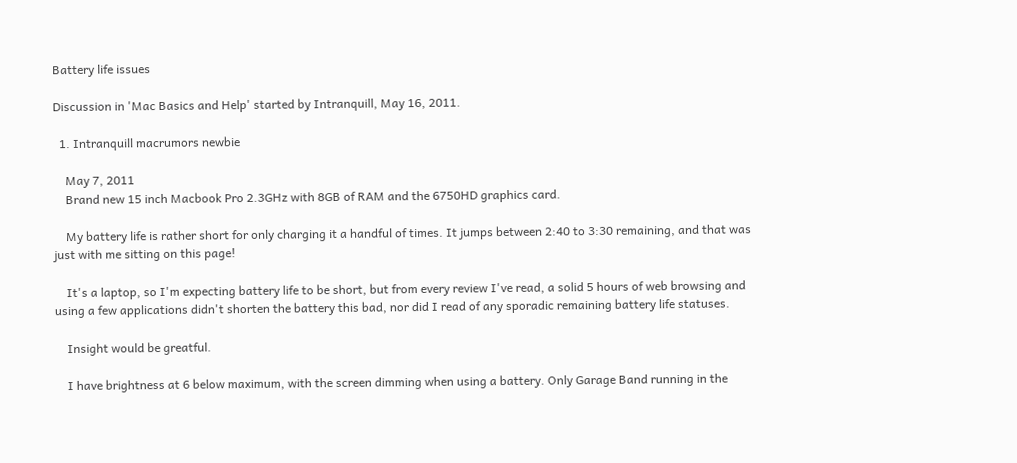Battery life issues

Discussion in 'Mac Basics and Help' started by Intranquill, May 16, 2011.

  1. Intranquill macrumors newbie

    May 7, 2011
    Brand new 15 inch Macbook Pro 2.3GHz with 8GB of RAM and the 6750HD graphics card.

    My battery life is rather short for only charging it a handful of times. It jumps between 2:40 to 3:30 remaining, and that was just with me sitting on this page!

    It's a laptop, so I'm expecting battery life to be short, but from every review I've read, a solid 5 hours of web browsing and using a few applications didn't shorten the battery this bad, nor did I read of any sporadic remaining battery life statuses.

    Insight would be greatful.

    I have brightness at 6 below maximum, with the screen dimming when using a battery. Only Garage Band running in the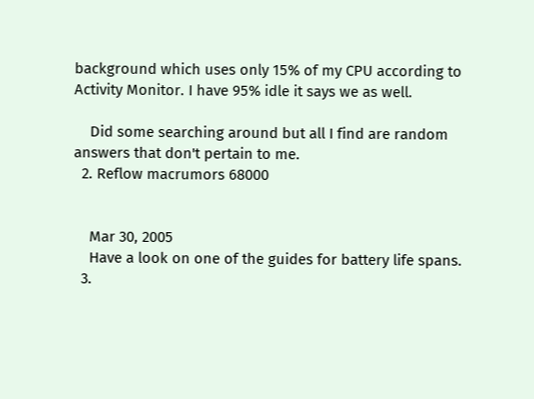background which uses only 15% of my CPU according to Activity Monitor. I have 95% idle it says we as well.

    Did some searching around but all I find are random answers that don't pertain to me.
  2. Reflow macrumors 68000


    Mar 30, 2005
    Have a look on one of the guides for battery life spans.
  3.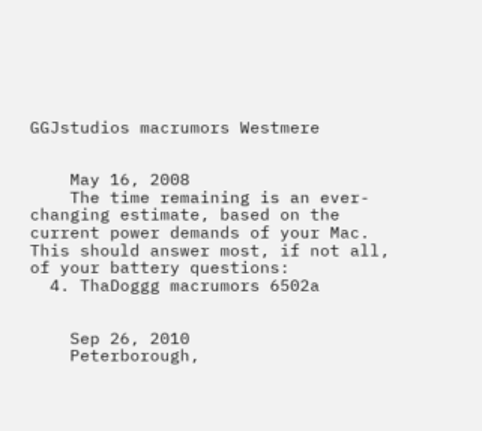GGJstudios macrumors Westmere


    May 16, 2008
    The time remaining is an ever-changing estimate, based on the current power demands of your Mac. This should answer most, if not all, of your battery questions:
  4. ThaDoggg macrumors 6502a


    Sep 26, 2010
    Peterborough,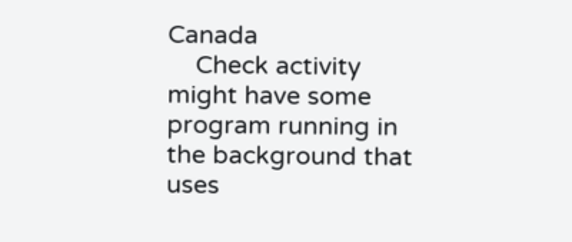Canada
    Check activity might have some program running in the background that uses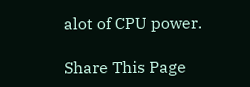alot of CPU power.

Share This Page